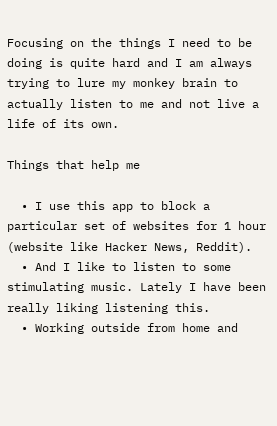Focusing on the things I need to be doing is quite hard and I am always trying to lure my monkey brain to actually listen to me and not live a life of its own.

Things that help me

  • I use this app to block a particular set of websites for 1 hour (website like Hacker News, Reddit).
  • And I like to listen to some stimulating music. Lately I have been really liking listening this.
  • Working outside from home and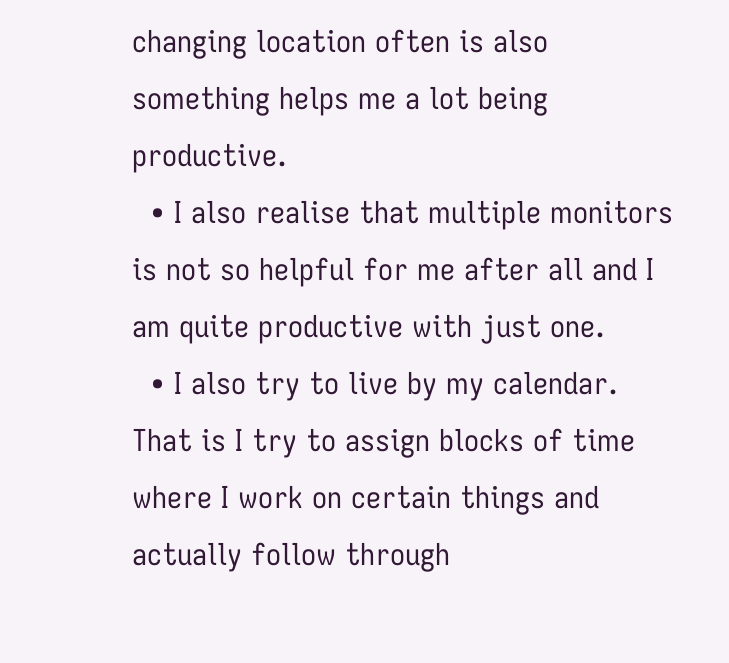changing location often is also something helps me a lot being productive.
  • I also realise that multiple monitors is not so helpful for me after all and I am quite productive with just one.
  • I also try to live by my calendar. That is I try to assign blocks of time where I work on certain things and actually follow through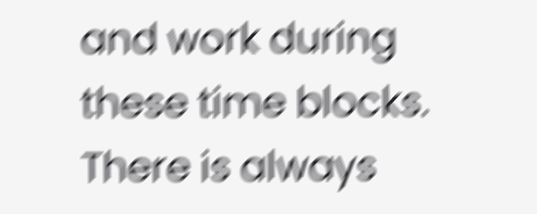and work during these time blocks. There is always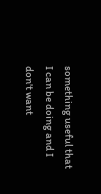something useful that I can be doing and I don't want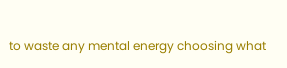to waste any mental energy choosing what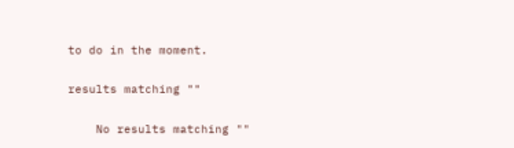to do in the moment.

results matching ""

    No results matching ""